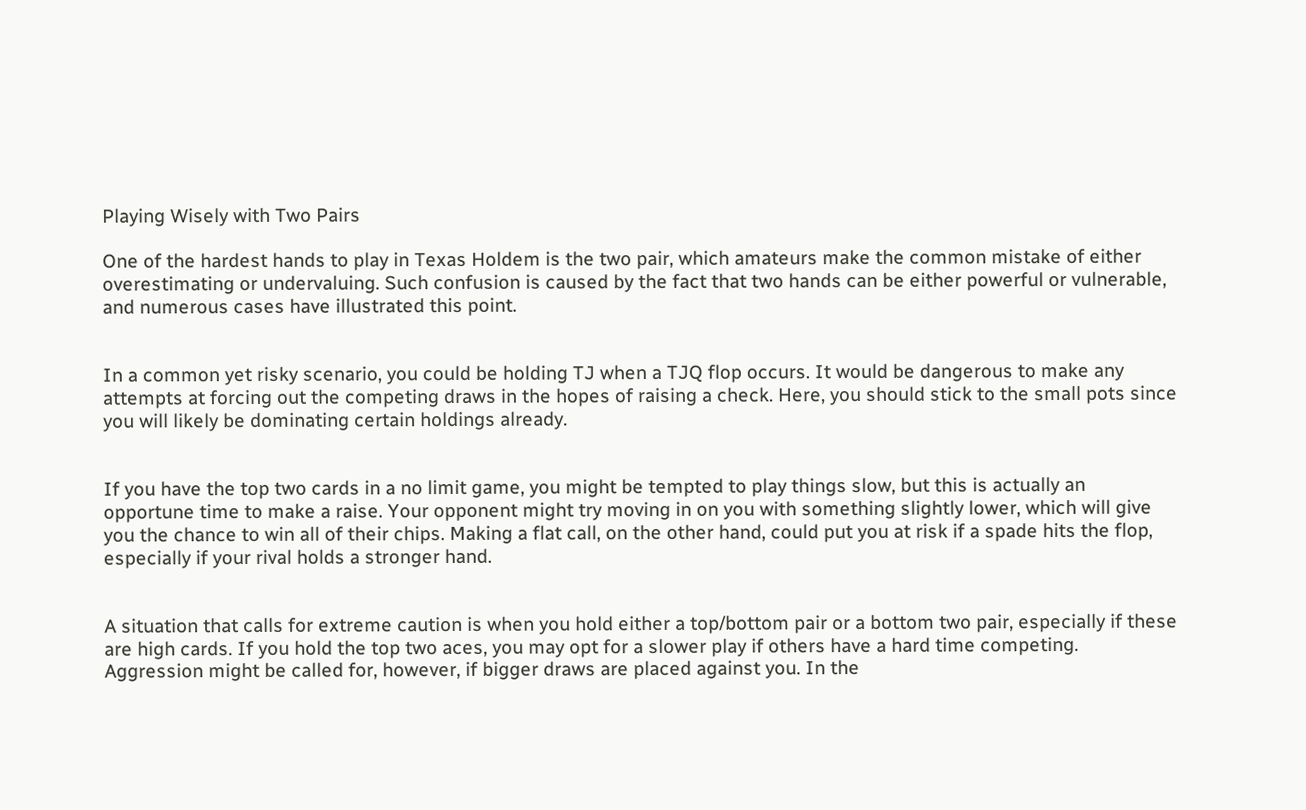Playing Wisely with Two Pairs

One of the hardest hands to play in Texas Holdem is the two pair, which amateurs make the common mistake of either overestimating or undervaluing. Such confusion is caused by the fact that two hands can be either powerful or vulnerable, and numerous cases have illustrated this point.


In a common yet risky scenario, you could be holding TJ when a TJQ flop occurs. It would be dangerous to make any attempts at forcing out the competing draws in the hopes of raising a check. Here, you should stick to the small pots since you will likely be dominating certain holdings already.


If you have the top two cards in a no limit game, you might be tempted to play things slow, but this is actually an opportune time to make a raise. Your opponent might try moving in on you with something slightly lower, which will give you the chance to win all of their chips. Making a flat call, on the other hand, could put you at risk if a spade hits the flop, especially if your rival holds a stronger hand.


A situation that calls for extreme caution is when you hold either a top/bottom pair or a bottom two pair, especially if these are high cards. If you hold the top two aces, you may opt for a slower play if others have a hard time competing. Aggression might be called for, however, if bigger draws are placed against you. In the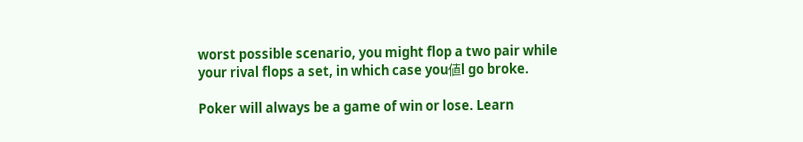worst possible scenario, you might flop a two pair while your rival flops a set, in which case you値l go broke.

Poker will always be a game of win or lose. Learn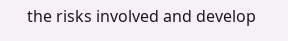the risks involved and develop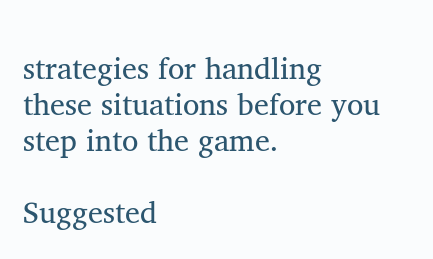strategies for handling these situations before you step into the game.

Suggested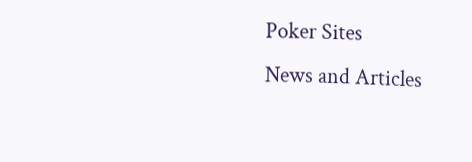Poker Sites
News and Articles